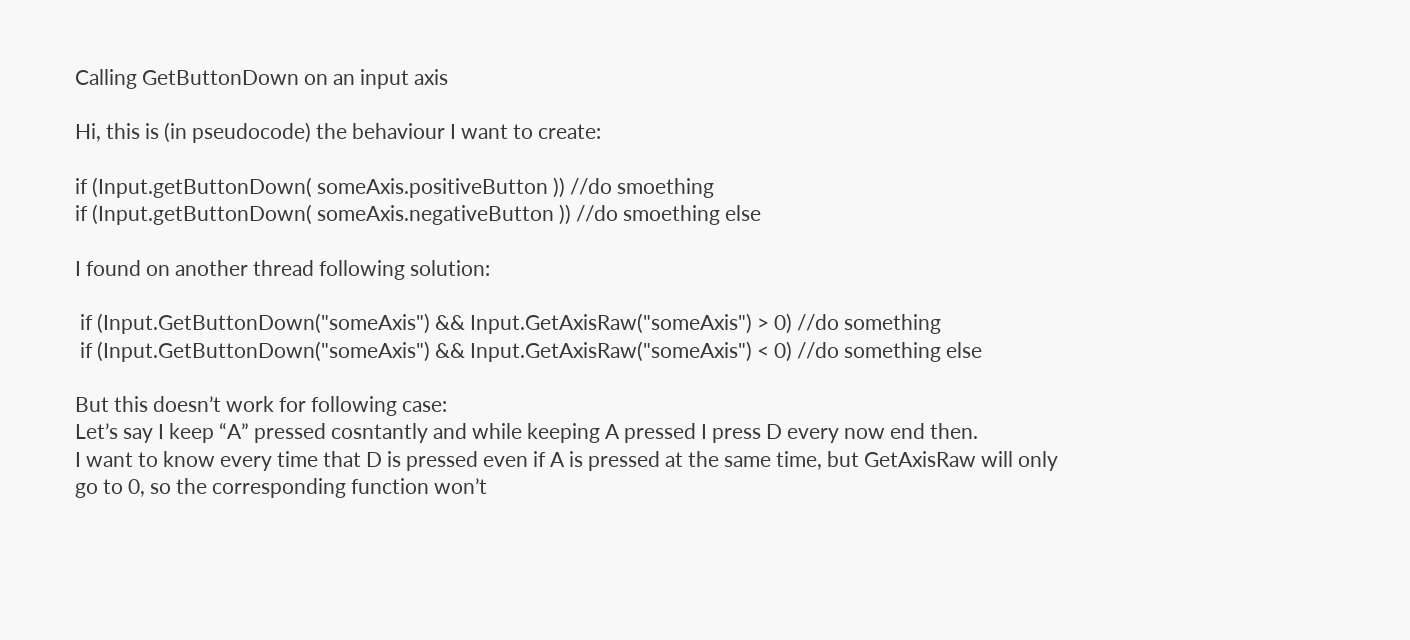Calling GetButtonDown on an input axis

Hi, this is (in pseudocode) the behaviour I want to create:

if (Input.getButtonDown( someAxis.positiveButton )) //do smoething
if (Input.getButtonDown( someAxis.negativeButton )) //do smoething else

I found on another thread following solution:

 if (Input.GetButtonDown("someAxis") && Input.GetAxisRaw("someAxis") > 0) //do something
 if (Input.GetButtonDown("someAxis") && Input.GetAxisRaw("someAxis") < 0) //do something else

But this doesn’t work for following case:
Let’s say I keep “A” pressed cosntantly and while keeping A pressed I press D every now end then.
I want to know every time that D is pressed even if A is pressed at the same time, but GetAxisRaw will only go to 0, so the corresponding function won’t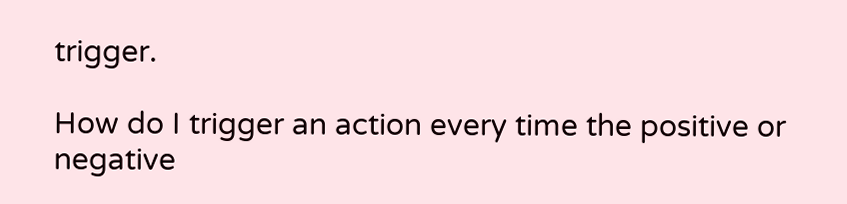trigger.

How do I trigger an action every time the positive or negative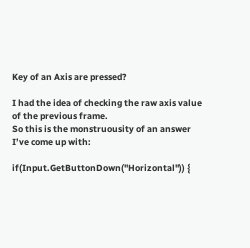Key of an Axis are pressed?

I had the idea of checking the raw axis value of the previous frame.
So this is the monstruousity of an answer I’ve come up with:

if(Input.GetButtonDown("Horizontal")) {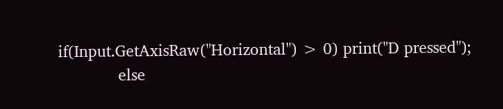if(Input.GetAxisRaw("Horizontal") > 0) print("D pressed");
            else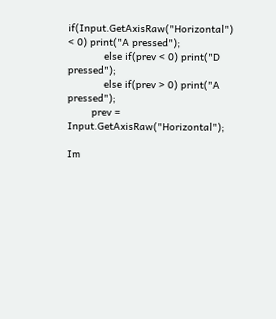if(Input.GetAxisRaw("Horizontal") < 0) print("A pressed");
            else if(prev < 0) print("D pressed");
            else if(prev > 0) print("A pressed");
        prev = Input.GetAxisRaw("Horizontal");

Im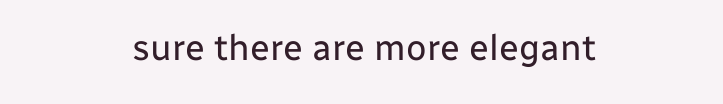sure there are more elegant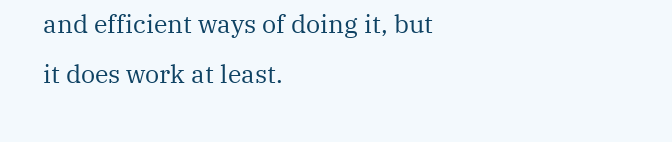and efficient ways of doing it, but it does work at least.